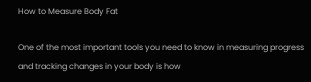How to Measure Body Fat

One of the most important tools you need to know in measuring progress and tracking changes in your body is how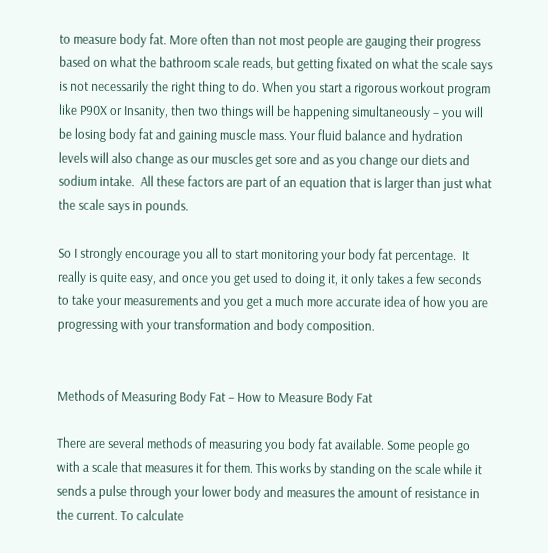to measure body fat. More often than not most people are gauging their progress based on what the bathroom scale reads, but getting fixated on what the scale says is not necessarily the right thing to do. When you start a rigorous workout program like P90X or Insanity, then two things will be happening simultaneously – you will be losing body fat and gaining muscle mass. Your fluid balance and hydration levels will also change as our muscles get sore and as you change our diets and sodium intake.  All these factors are part of an equation that is larger than just what the scale says in pounds.

So I strongly encourage you all to start monitoring your body fat percentage.  It really is quite easy, and once you get used to doing it, it only takes a few seconds to take your measurements and you get a much more accurate idea of how you are progressing with your transformation and body composition.


Methods of Measuring Body Fat – How to Measure Body Fat

There are several methods of measuring you body fat available. Some people go with a scale that measures it for them. This works by standing on the scale while it sends a pulse through your lower body and measures the amount of resistance in the current. To calculate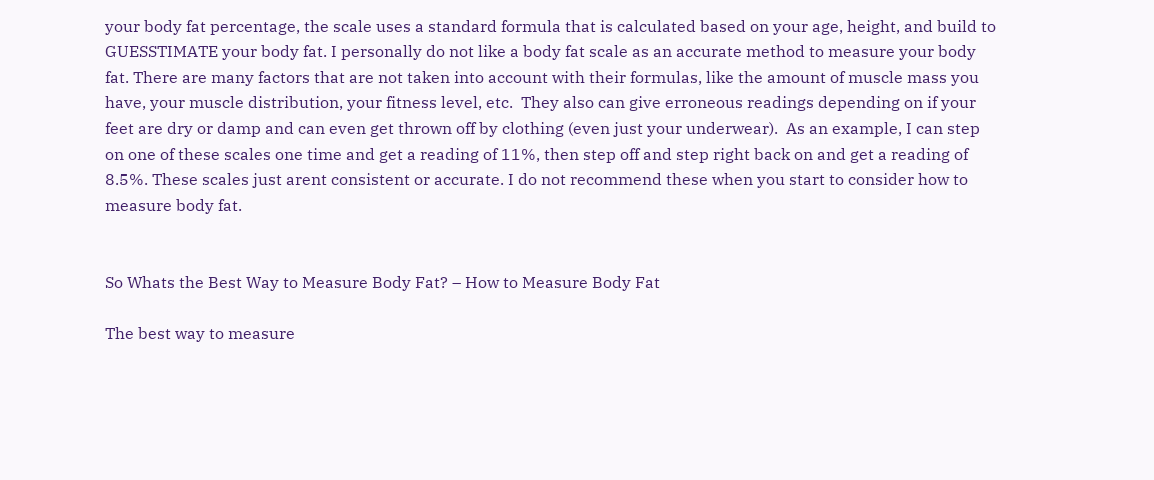your body fat percentage, the scale uses a standard formula that is calculated based on your age, height, and build to GUESSTIMATE your body fat. I personally do not like a body fat scale as an accurate method to measure your body fat. There are many factors that are not taken into account with their formulas, like the amount of muscle mass you have, your muscle distribution, your fitness level, etc.  They also can give erroneous readings depending on if your feet are dry or damp and can even get thrown off by clothing (even just your underwear).  As an example, I can step on one of these scales one time and get a reading of 11%, then step off and step right back on and get a reading of 8.5%. These scales just arent consistent or accurate. I do not recommend these when you start to consider how to measure body fat.


So Whats the Best Way to Measure Body Fat? – How to Measure Body Fat

The best way to measure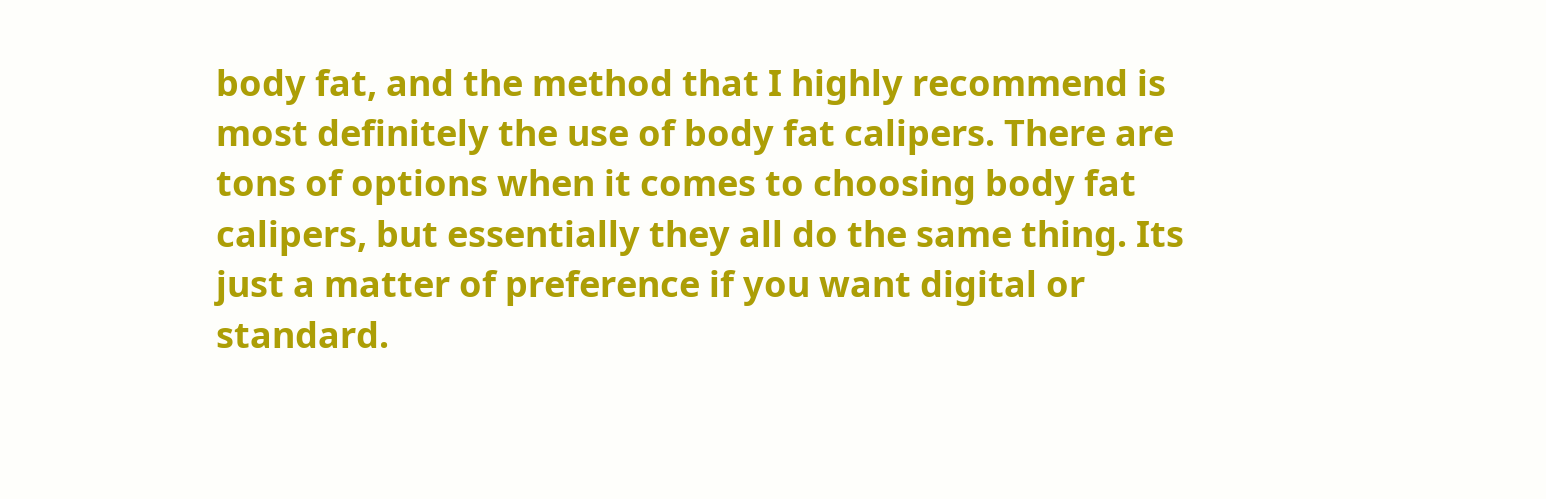body fat, and the method that I highly recommend is most definitely the use of body fat calipers. There are tons of options when it comes to choosing body fat calipers, but essentially they all do the same thing. Its just a matter of preference if you want digital or standard.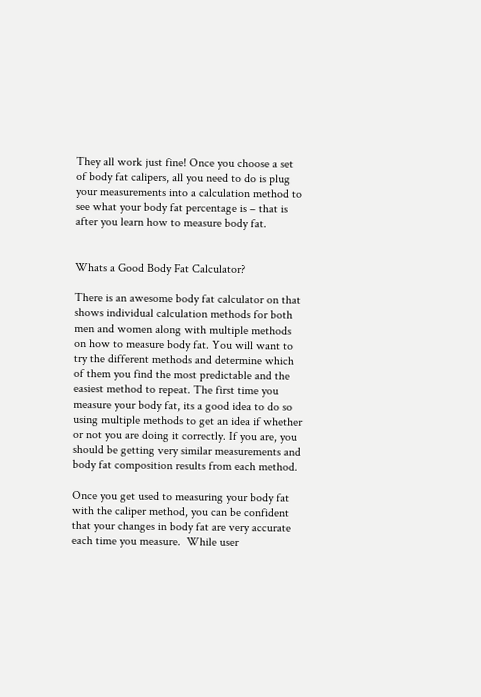They all work just fine! Once you choose a set of body fat calipers, all you need to do is plug your measurements into a calculation method to see what your body fat percentage is – that is after you learn how to measure body fat.


Whats a Good Body Fat Calculator?

There is an awesome body fat calculator on that shows individual calculation methods for both men and women along with multiple methods on how to measure body fat. You will want to try the different methods and determine which of them you find the most predictable and the easiest method to repeat. The first time you measure your body fat, its a good idea to do so using multiple methods to get an idea if whether or not you are doing it correctly. If you are, you should be getting very similar measurements and body fat composition results from each method.

Once you get used to measuring your body fat with the caliper method, you can be confident that your changes in body fat are very accurate each time you measure.  While user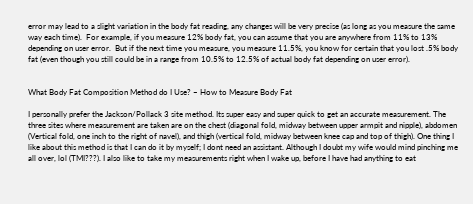error may lead to a slight variation in the body fat reading, any changes will be very precise (as long as you measure the same way each time).  For example, if you measure 12% body fat, you can assume that you are anywhere from 11% to 13% depending on user error.  But if the next time you measure, you measure 11.5%, you know for certain that you lost .5% body fat (even though you still could be in a range from 10.5% to 12.5% of actual body fat depending on user error).


What Body Fat Composition Method do I Use? – How to Measure Body Fat

I personally prefer the Jackson/Pollack 3 site method. Its super easy and super quick to get an accurate measurement. The three sites where measurement are taken are on the chest (diagonal fold, midway between upper armpit and nipple), abdomen (Vertical fold, one inch to the right of navel), and thigh (vertical fold, midway between knee cap and top of thigh). One thing I like about this method is that I can do it by myself; I dont need an assistant. Although I doubt my wife would mind pinching me all over, lol (TMI???). I also like to take my measurements right when I wake up, before I have had anything to eat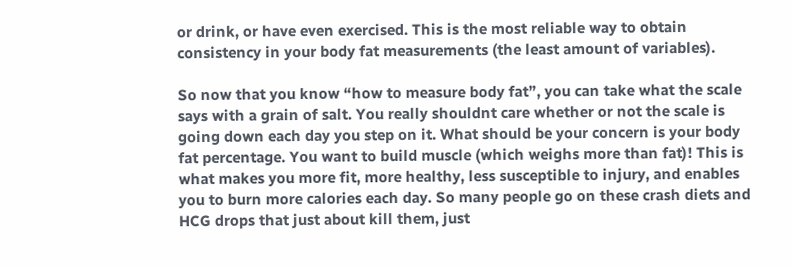or drink, or have even exercised. This is the most reliable way to obtain consistency in your body fat measurements (the least amount of variables).

So now that you know “how to measure body fat”, you can take what the scale says with a grain of salt. You really shouldnt care whether or not the scale is going down each day you step on it. What should be your concern is your body fat percentage. You want to build muscle (which weighs more than fat)! This is what makes you more fit, more healthy, less susceptible to injury, and enables you to burn more calories each day. So many people go on these crash diets and HCG drops that just about kill them, just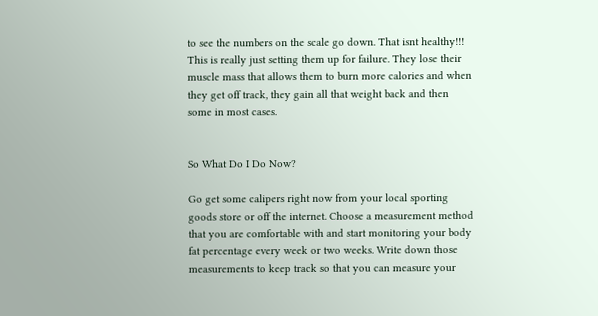to see the numbers on the scale go down. That isnt healthy!!! This is really just setting them up for failure. They lose their muscle mass that allows them to burn more calories and when they get off track, they gain all that weight back and then some in most cases.


So What Do I Do Now?

Go get some calipers right now from your local sporting goods store or off the internet. Choose a measurement method that you are comfortable with and start monitoring your body fat percentage every week or two weeks. Write down those measurements to keep track so that you can measure your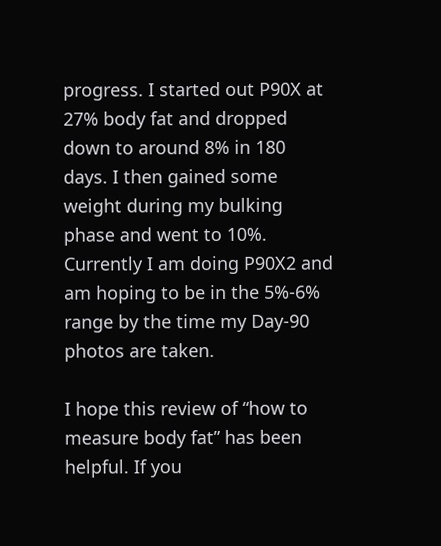progress. I started out P90X at 27% body fat and dropped down to around 8% in 180 days. I then gained some weight during my bulking phase and went to 10%. Currently I am doing P90X2 and am hoping to be in the 5%-6% range by the time my Day-90 photos are taken.

I hope this review of “how to measure body fat” has been helpful. If you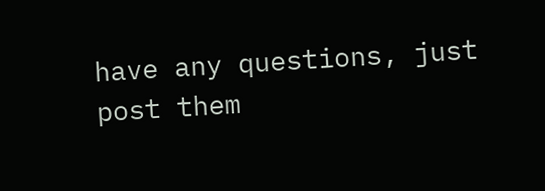have any questions, just post them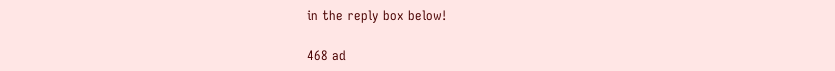in the reply box below!

468 ad